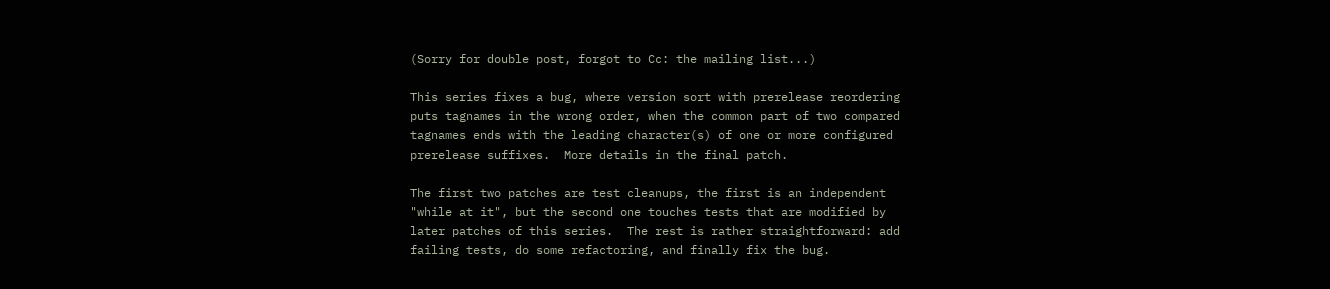(Sorry for double post, forgot to Cc: the mailing list...)

This series fixes a bug, where version sort with prerelease reordering
puts tagnames in the wrong order, when the common part of two compared
tagnames ends with the leading character(s) of one or more configured
prerelease suffixes.  More details in the final patch.

The first two patches are test cleanups, the first is an independent
"while at it", but the second one touches tests that are modified by
later patches of this series.  The rest is rather straightforward: add
failing tests, do some refactoring, and finally fix the bug.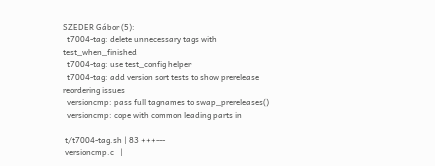SZEDER Gábor (5):
  t7004-tag: delete unnecessary tags with test_when_finished
  t7004-tag: use test_config helper
  t7004-tag: add version sort tests to show prerelease reordering issues
  versioncmp: pass full tagnames to swap_prereleases()
  versioncmp: cope with common leading parts in

 t/t7004-tag.sh | 83 +++---
 versioncmp.c   |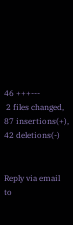46 +++---
 2 files changed, 87 insertions(+), 42 deletions(-)


Reply via email to